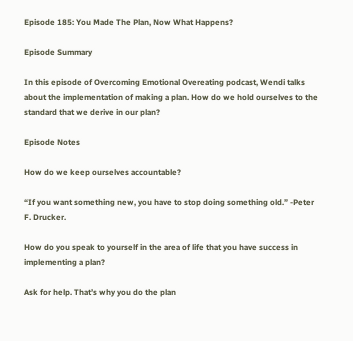Episode 185: You Made The Plan, Now What Happens?

Episode Summary

In this episode of Overcoming Emotional Overeating podcast, Wendi talks about the implementation of making a plan. How do we hold ourselves to the standard that we derive in our plan?

Episode Notes

How do we keep ourselves accountable?

“If you want something new, you have to stop doing something old.” -Peter F. Drucker.

How do you speak to yourself in the area of life that you have success in implementing a plan?

Ask for help. That’s why you do the plan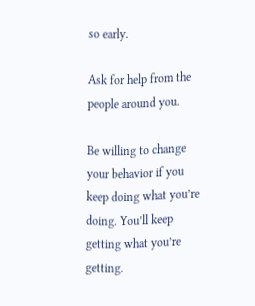so early.

Ask for help from the people around you.

Be willing to change your behavior if you keep doing what you’re doing. You’ll keep getting what you’re getting.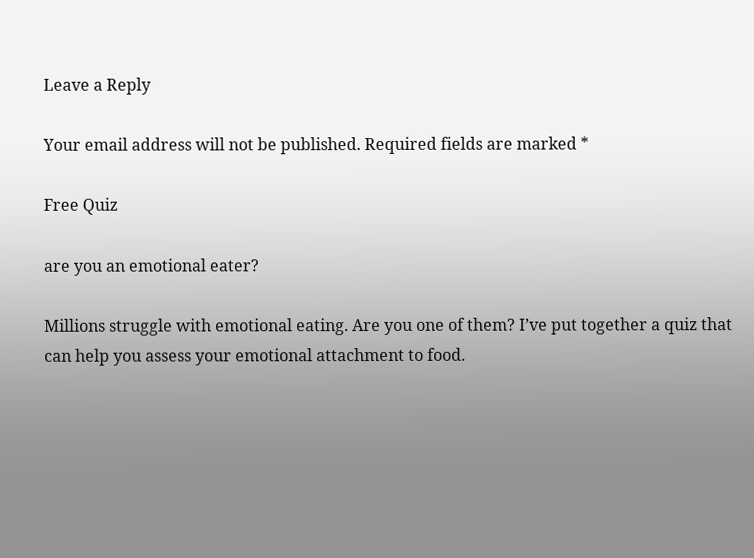Leave a Reply

Your email address will not be published. Required fields are marked *

Free Quiz

are you an emotional eater?

Millions struggle with emotional eating. Are you one of them? I’ve put together a quiz that can help you assess your emotional attachment to food.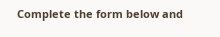Complete the form below and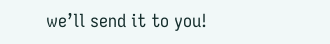we’ll send it to you!